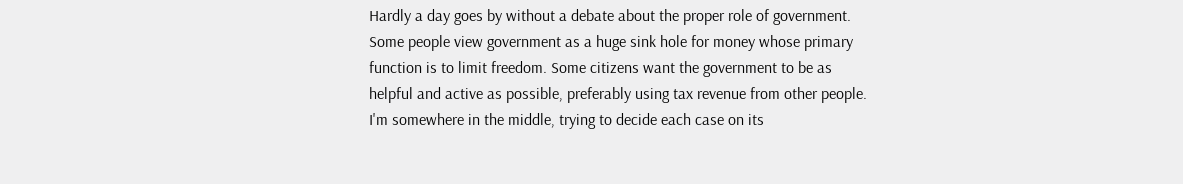Hardly a day goes by without a debate about the proper role of government. Some people view government as a huge sink hole for money whose primary function is to limit freedom. Some citizens want the government to be as helpful and active as possible, preferably using tax revenue from other people. I'm somewhere in the middle, trying to decide each case on its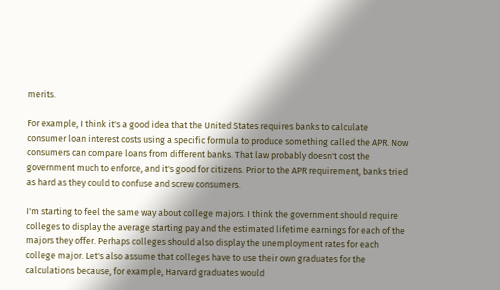merits.

For example, I think it's a good idea that the United States requires banks to calculate consumer loan interest costs using a specific formula to produce something called the APR. Now consumers can compare loans from different banks. That law probably doesn't cost the government much to enforce, and it's good for citizens. Prior to the APR requirement, banks tried as hard as they could to confuse and screw consumers.

I'm starting to feel the same way about college majors. I think the government should require colleges to display the average starting pay and the estimated lifetime earnings for each of the majors they offer. Perhaps colleges should also display the unemployment rates for each college major. Let's also assume that colleges have to use their own graduates for the calculations because, for example, Harvard graduates would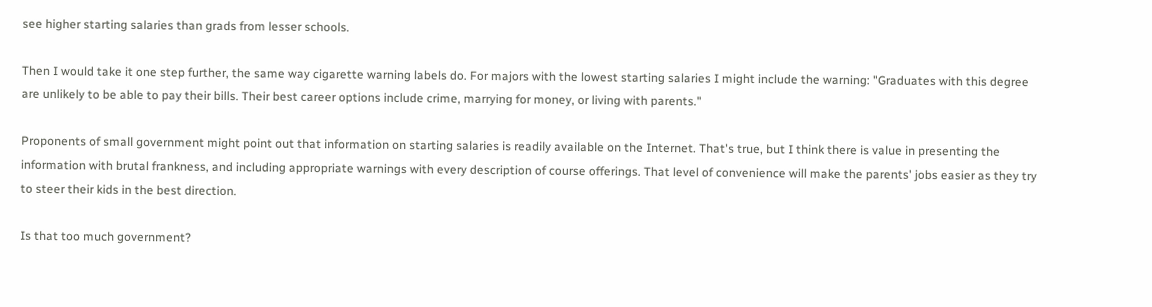see higher starting salaries than grads from lesser schools.

Then I would take it one step further, the same way cigarette warning labels do. For majors with the lowest starting salaries I might include the warning: "Graduates with this degree are unlikely to be able to pay their bills. Their best career options include crime, marrying for money, or living with parents."

Proponents of small government might point out that information on starting salaries is readily available on the Internet. That's true, but I think there is value in presenting the information with brutal frankness, and including appropriate warnings with every description of course offerings. That level of convenience will make the parents' jobs easier as they try to steer their kids in the best direction.

Is that too much government?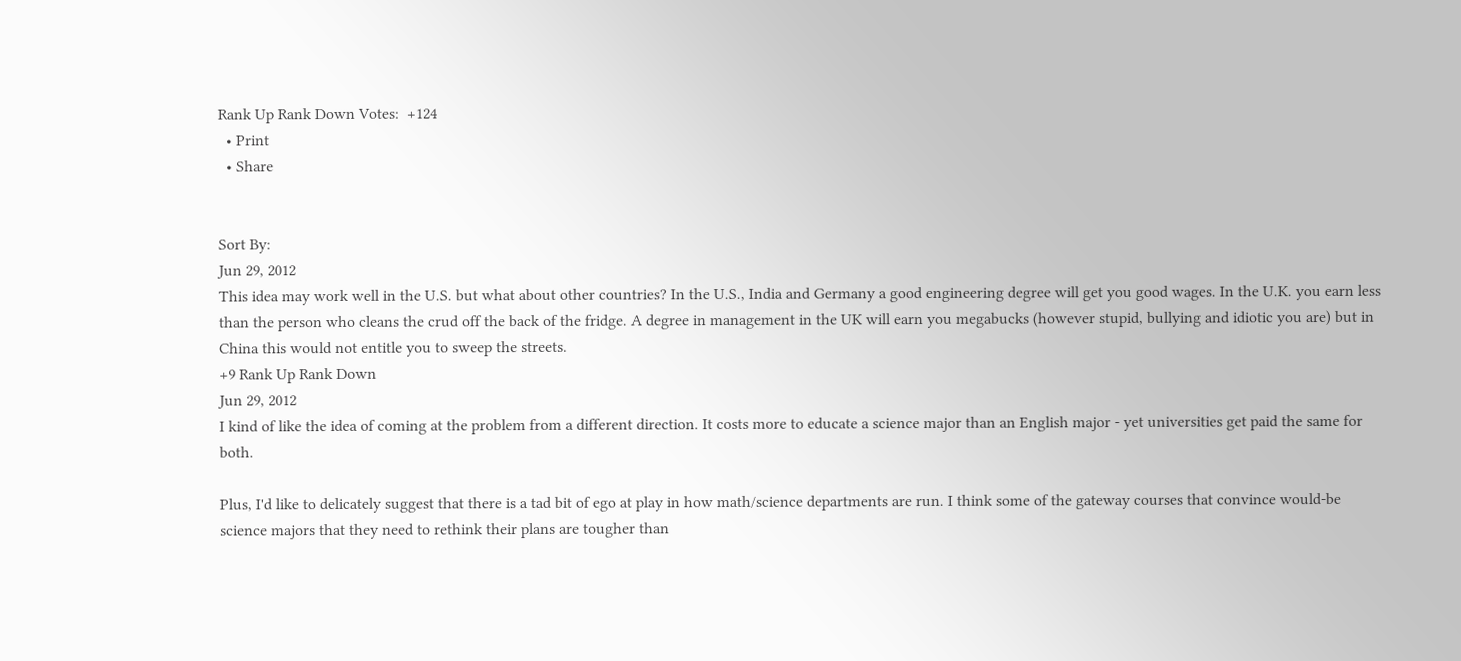Rank Up Rank Down Votes:  +124
  • Print
  • Share


Sort By:
Jun 29, 2012
This idea may work well in the U.S. but what about other countries? In the U.S., India and Germany a good engineering degree will get you good wages. In the U.K. you earn less than the person who cleans the crud off the back of the fridge. A degree in management in the UK will earn you megabucks (however stupid, bullying and idiotic you are) but in China this would not entitle you to sweep the streets.
+9 Rank Up Rank Down
Jun 29, 2012
I kind of like the idea of coming at the problem from a different direction. It costs more to educate a science major than an English major - yet universities get paid the same for both.

Plus, I'd like to delicately suggest that there is a tad bit of ego at play in how math/science departments are run. I think some of the gateway courses that convince would-be science majors that they need to rethink their plans are tougher than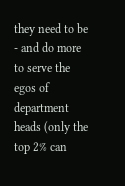they need to be - and do more to serve the egos of department heads (only the top 2% can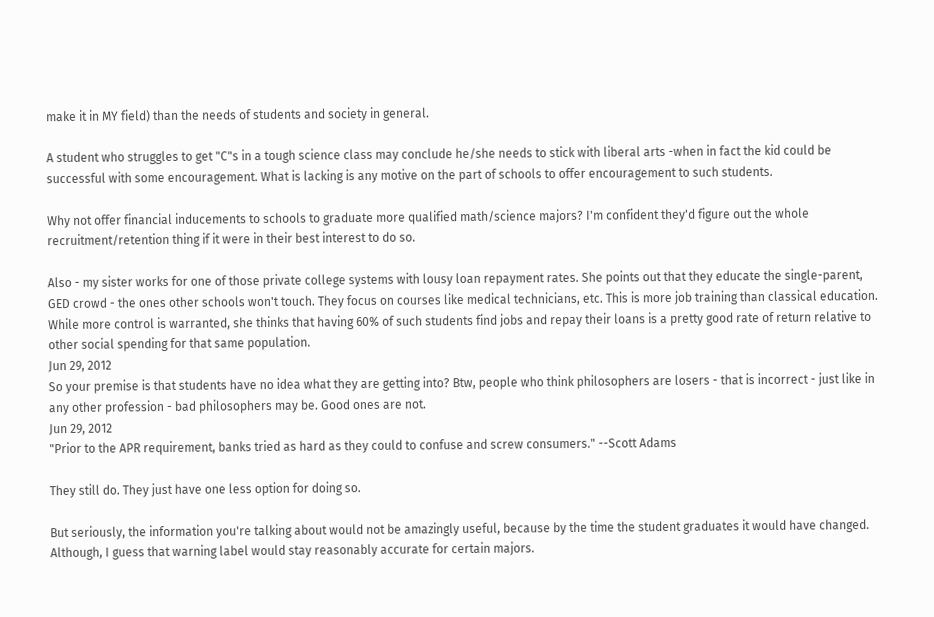make it in MY field) than the needs of students and society in general.

A student who struggles to get "C"s in a tough science class may conclude he/she needs to stick with liberal arts -when in fact the kid could be successful with some encouragement. What is lacking is any motive on the part of schools to offer encouragement to such students.

Why not offer financial inducements to schools to graduate more qualified math/science majors? I'm confident they'd figure out the whole recruitment/retention thing if it were in their best interest to do so.

Also - my sister works for one of those private college systems with lousy loan repayment rates. She points out that they educate the single-parent, GED crowd - the ones other schools won't touch. They focus on courses like medical technicians, etc. This is more job training than classical education. While more control is warranted, she thinks that having 60% of such students find jobs and repay their loans is a pretty good rate of return relative to other social spending for that same population.
Jun 29, 2012
So your premise is that students have no idea what they are getting into? Btw, people who think philosophers are losers - that is incorrect - just like in any other profession - bad philosophers may be. Good ones are not.
Jun 29, 2012
"Prior to the APR requirement, banks tried as hard as they could to confuse and screw consumers." --Scott Adams

They still do. They just have one less option for doing so.

But seriously, the information you're talking about would not be amazingly useful, because by the time the student graduates it would have changed. Although, I guess that warning label would stay reasonably accurate for certain majors.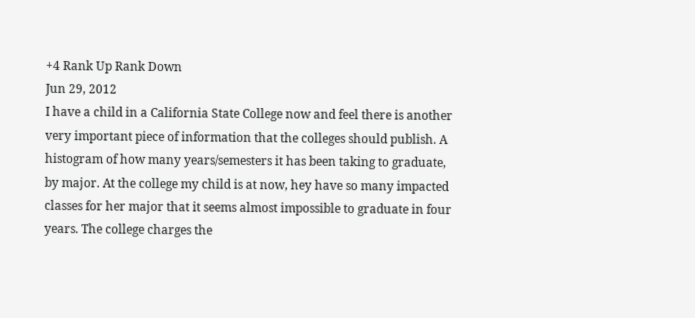+4 Rank Up Rank Down
Jun 29, 2012
I have a child in a California State College now and feel there is another very important piece of information that the colleges should publish. A histogram of how many years/semesters it has been taking to graduate, by major. At the college my child is at now, hey have so many impacted classes for her major that it seems almost impossible to graduate in four years. The college charges the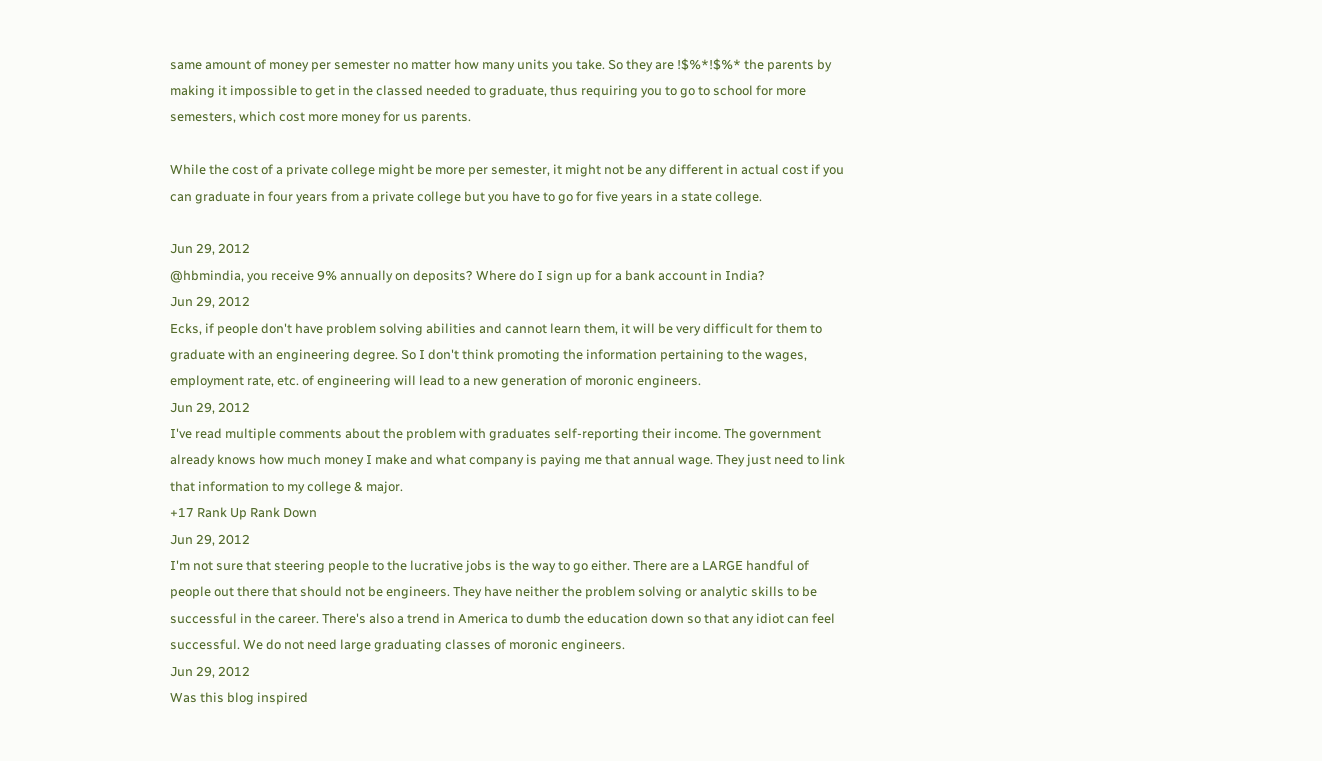same amount of money per semester no matter how many units you take. So they are !$%*!$%* the parents by making it impossible to get in the classed needed to graduate, thus requiring you to go to school for more semesters, which cost more money for us parents.

While the cost of a private college might be more per semester, it might not be any different in actual cost if you can graduate in four years from a private college but you have to go for five years in a state college.

Jun 29, 2012
@hbmindia, you receive 9% annually on deposits? Where do I sign up for a bank account in India?
Jun 29, 2012
Ecks, if people don't have problem solving abilities and cannot learn them, it will be very difficult for them to graduate with an engineering degree. So I don't think promoting the information pertaining to the wages, employment rate, etc. of engineering will lead to a new generation of moronic engineers.
Jun 29, 2012
I've read multiple comments about the problem with graduates self-reporting their income. The government already knows how much money I make and what company is paying me that annual wage. They just need to link that information to my college & major.
+17 Rank Up Rank Down
Jun 29, 2012
I'm not sure that steering people to the lucrative jobs is the way to go either. There are a LARGE handful of people out there that should not be engineers. They have neither the problem solving or analytic skills to be successful in the career. There's also a trend in America to dumb the education down so that any idiot can feel successful. We do not need large graduating classes of moronic engineers.
Jun 29, 2012
Was this blog inspired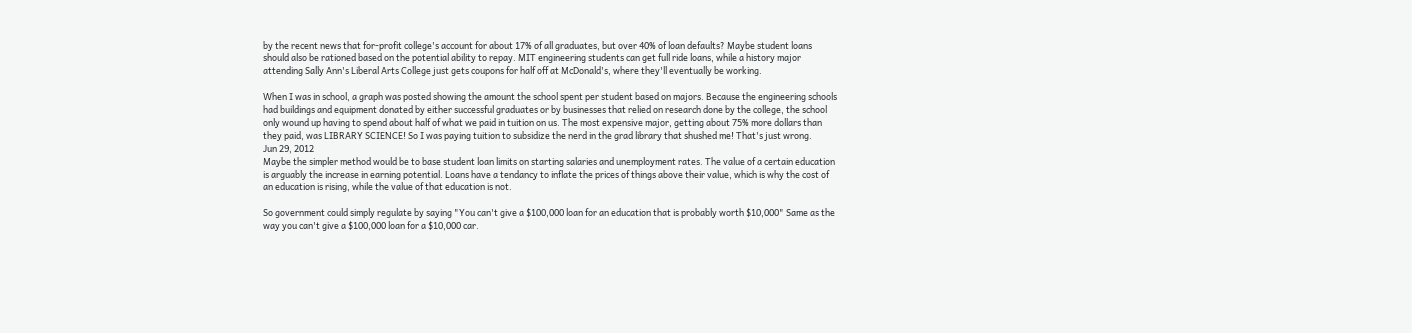by the recent news that for-profit college's account for about 17% of all graduates, but over 40% of loan defaults? Maybe student loans should also be rationed based on the potential ability to repay. MIT engineering students can get full ride loans, while a history major attending Sally Ann's Liberal Arts College just gets coupons for half off at McDonald's, where they'll eventually be working.

When I was in school, a graph was posted showing the amount the school spent per student based on majors. Because the engineering schools had buildings and equipment donated by either successful graduates or by businesses that relied on research done by the college, the school only wound up having to spend about half of what we paid in tuition on us. The most expensive major, getting about 75% more dollars than they paid, was LIBRARY SCIENCE! So I was paying tuition to subsidize the nerd in the grad library that shushed me! That's just wrong.
Jun 29, 2012
Maybe the simpler method would be to base student loan limits on starting salaries and unemployment rates. The value of a certain education is arguably the increase in earning potential. Loans have a tendancy to inflate the prices of things above their value, which is why the cost of an education is rising, while the value of that education is not.

So government could simply regulate by saying "You can't give a $100,000 loan for an education that is probably worth $10,000" Same as the way you can't give a $100,000 loan for a $10,000 car.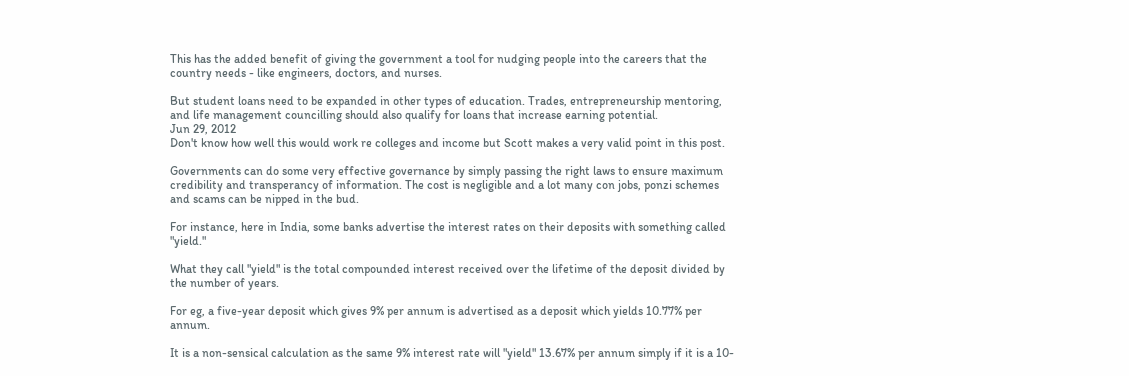This has the added benefit of giving the government a tool for nudging people into the careers that the country needs - like engineers, doctors, and nurses.

But student loans need to be expanded in other types of education. Trades, entrepreneurship mentoring, and life management councilling should also qualify for loans that increase earning potential.
Jun 29, 2012
Don't know how well this would work re colleges and income but Scott makes a very valid point in this post.

Governments can do some very effective governance by simply passing the right laws to ensure maximum credibility and transperancy of information. The cost is negligible and a lot many con jobs, ponzi schemes and scams can be nipped in the bud.

For instance, here in India, some banks advertise the interest rates on their deposits with something called "yield."

What they call "yield" is the total compounded interest received over the lifetime of the deposit divided by the number of years.

For eg, a five-year deposit which gives 9% per annum is advertised as a deposit which yields 10.77% per annum.

It is a non-sensical calculation as the same 9% interest rate will "yield" 13.67% per annum simply if it is a 10-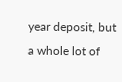year deposit, but a whole lot of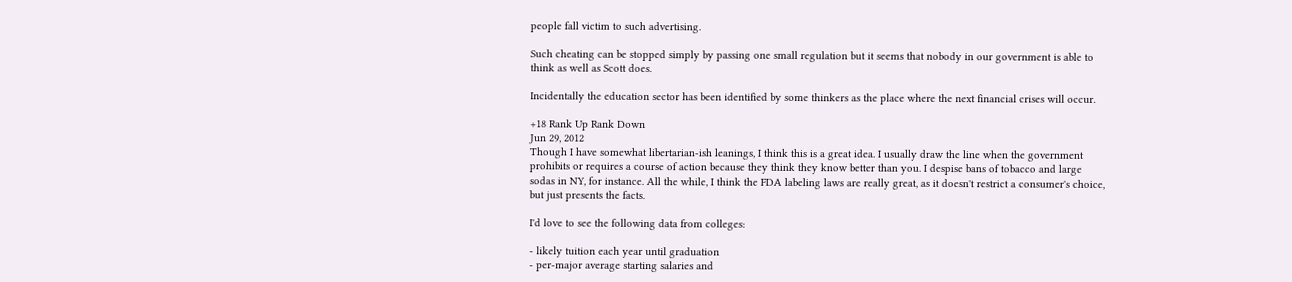people fall victim to such advertising.

Such cheating can be stopped simply by passing one small regulation but it seems that nobody in our government is able to think as well as Scott does.

Incidentally the education sector has been identified by some thinkers as the place where the next financial crises will occur.

+18 Rank Up Rank Down
Jun 29, 2012
Though I have somewhat libertarian-ish leanings, I think this is a great idea. I usually draw the line when the government prohibits or requires a course of action because they think they know better than you. I despise bans of tobacco and large sodas in NY, for instance. All the while, I think the FDA labeling laws are really great, as it doesn't restrict a consumer's choice, but just presents the facts.

I'd love to see the following data from colleges:

- likely tuition each year until graduation
- per-major average starting salaries and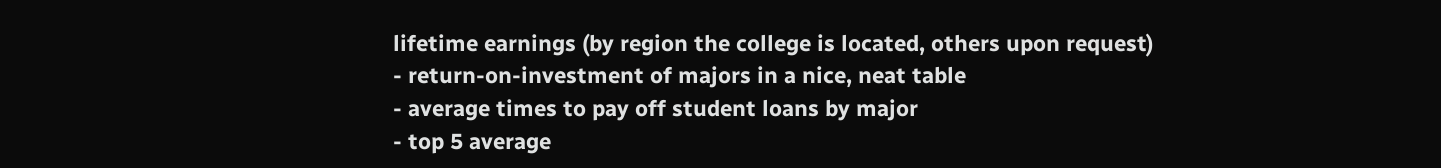lifetime earnings (by region the college is located, others upon request)
- return-on-investment of majors in a nice, neat table
- average times to pay off student loans by major
- top 5 average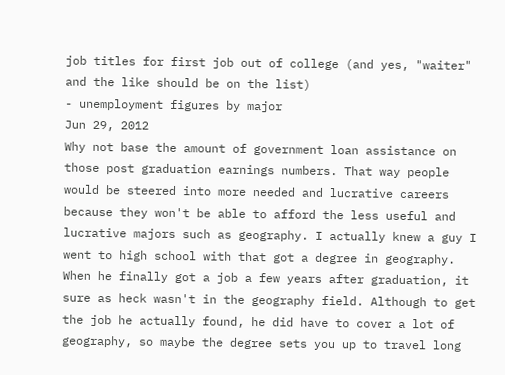job titles for first job out of college (and yes, "waiter" and the like should be on the list)
- unemployment figures by major
Jun 29, 2012
Why not base the amount of government loan assistance on those post graduation earnings numbers. That way people would be steered into more needed and lucrative careers because they won't be able to afford the less useful and lucrative majors such as geography. I actually knew a guy I went to high school with that got a degree in geography. When he finally got a job a few years after graduation, it sure as heck wasn't in the geography field. Although to get the job he actually found, he did have to cover a lot of geography, so maybe the degree sets you up to travel long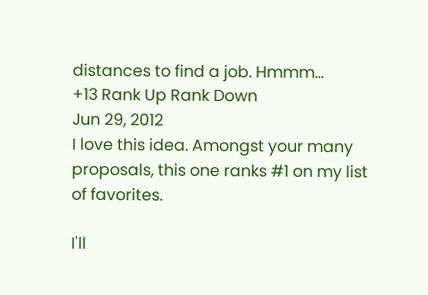distances to find a job. Hmmm...
+13 Rank Up Rank Down
Jun 29, 2012
I love this idea. Amongst your many proposals, this one ranks #1 on my list of favorites.

I'll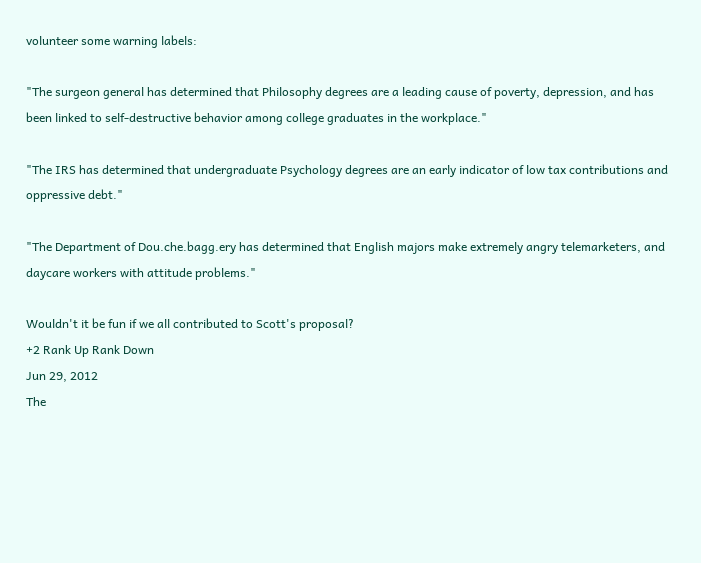volunteer some warning labels:

"The surgeon general has determined that Philosophy degrees are a leading cause of poverty, depression, and has been linked to self-destructive behavior among college graduates in the workplace."

"The IRS has determined that undergraduate Psychology degrees are an early indicator of low tax contributions and oppressive debt."

"The Department of Dou.che.bagg.ery has determined that English majors make extremely angry telemarketers, and daycare workers with attitude problems."

Wouldn't it be fun if we all contributed to Scott's proposal?
+2 Rank Up Rank Down
Jun 29, 2012
The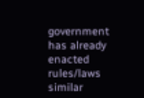government has already enacted rules/laws similar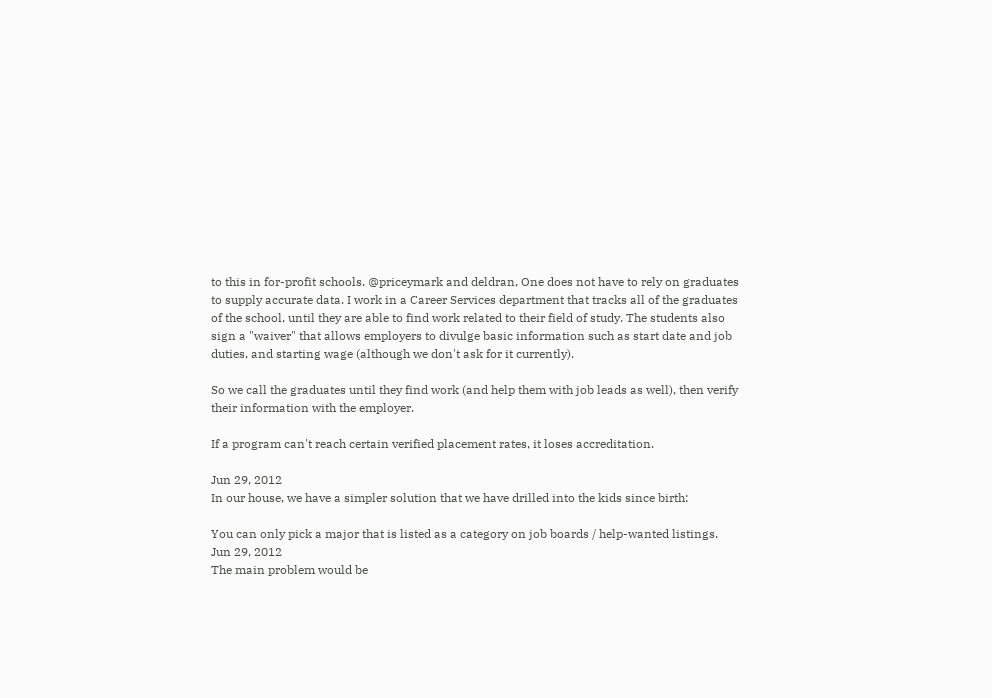to this in for-profit schools. @priceymark and deldran, One does not have to rely on graduates to supply accurate data. I work in a Career Services department that tracks all of the graduates of the school, until they are able to find work related to their field of study. The students also sign a "waiver" that allows employers to divulge basic information such as start date and job duties, and starting wage (although we don't ask for it currently).

So we call the graduates until they find work (and help them with job leads as well), then verify their information with the employer.

If a program can't reach certain verified placement rates, it loses accreditation.

Jun 29, 2012
In our house, we have a simpler solution that we have drilled into the kids since birth:

You can only pick a major that is listed as a category on job boards / help-wanted listings.
Jun 29, 2012
The main problem would be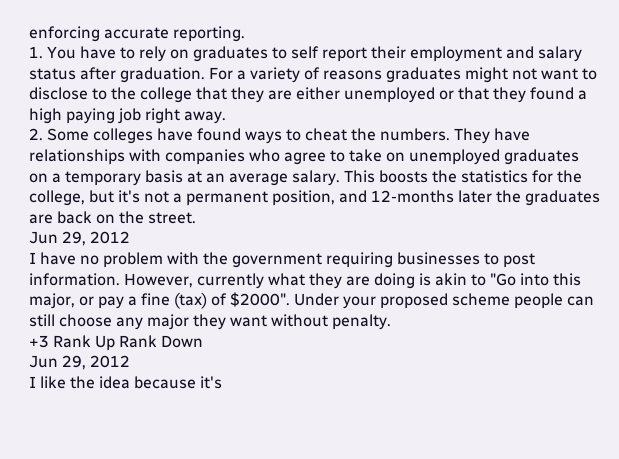enforcing accurate reporting.
1. You have to rely on graduates to self report their employment and salary status after graduation. For a variety of reasons graduates might not want to disclose to the college that they are either unemployed or that they found a high paying job right away.
2. Some colleges have found ways to cheat the numbers. They have relationships with companies who agree to take on unemployed graduates on a temporary basis at an average salary. This boosts the statistics for the college, but it's not a permanent position, and 12-months later the graduates are back on the street.
Jun 29, 2012
I have no problem with the government requiring businesses to post information. However, currently what they are doing is akin to "Go into this major, or pay a fine (tax) of $2000". Under your proposed scheme people can still choose any major they want without penalty.
+3 Rank Up Rank Down
Jun 29, 2012
I like the idea because it's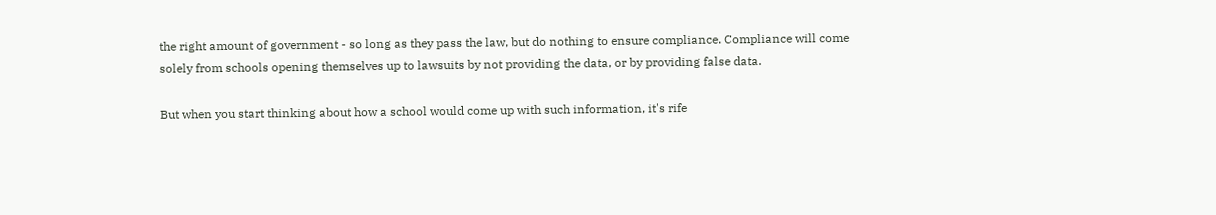the right amount of government - so long as they pass the law, but do nothing to ensure compliance. Compliance will come solely from schools opening themselves up to lawsuits by not providing the data, or by providing false data.

But when you start thinking about how a school would come up with such information, it's rife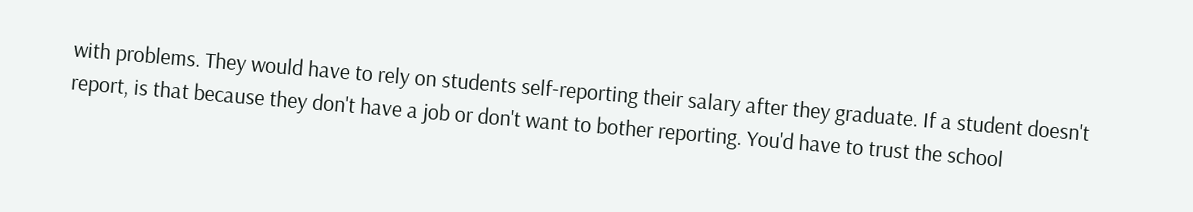with problems. They would have to rely on students self-reporting their salary after they graduate. If a student doesn't report, is that because they don't have a job or don't want to bother reporting. You'd have to trust the school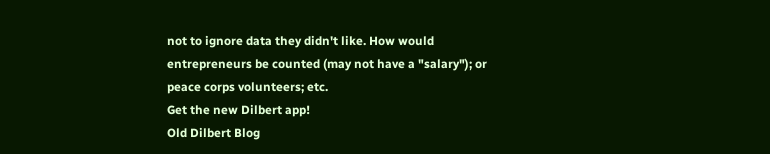not to ignore data they didn't like. How would entrepreneurs be counted (may not have a "salary"); or peace corps volunteers; etc.
Get the new Dilbert app!
Old Dilbert Blog